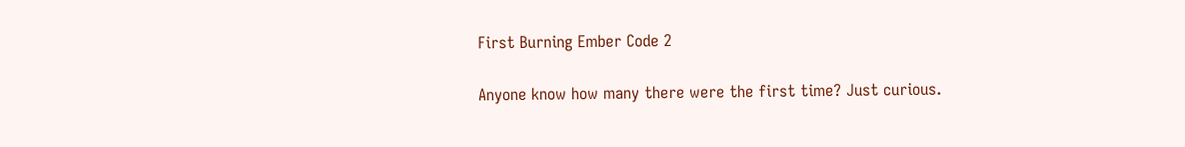First Burning Ember Code 2

Anyone know how many there were the first time? Just curious.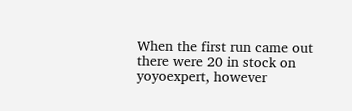When the first run came out there were 20 in stock on yoyoexpert, however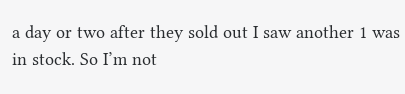a day or two after they sold out I saw another 1 was in stock. So I’m not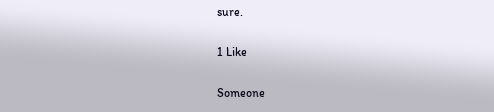sure.

1 Like

Someone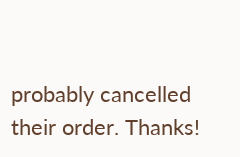probably cancelled their order. Thanks!